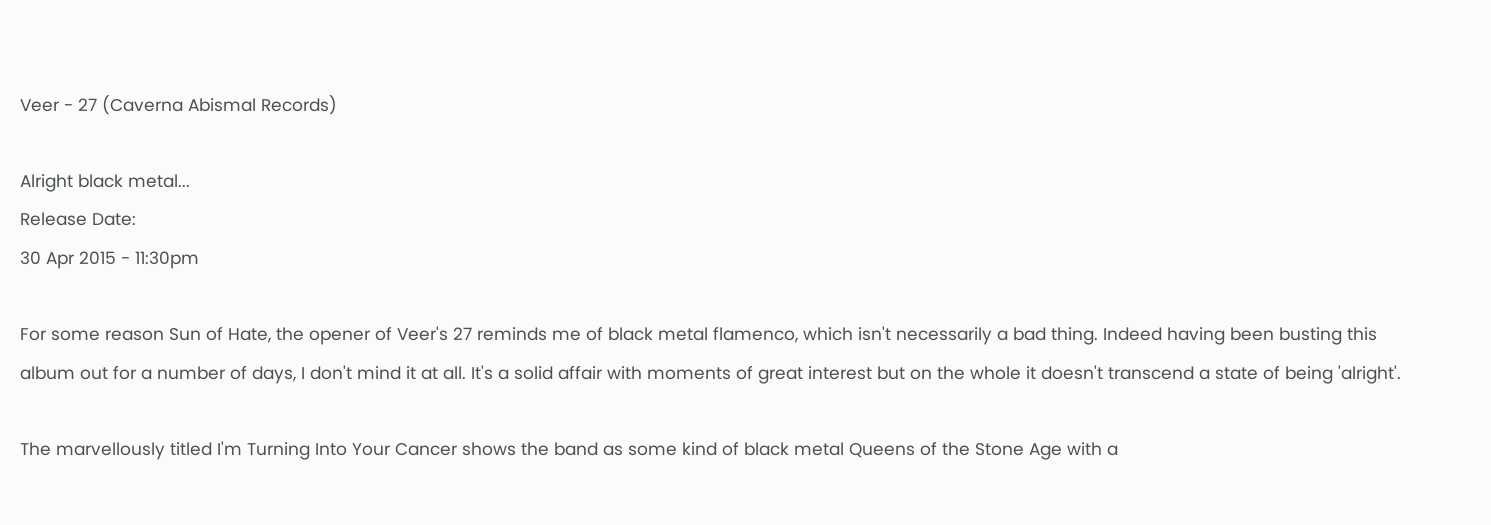Veer - 27 (Caverna Abismal Records)

Alright black metal...
Release Date:
30 Apr 2015 - 11:30pm

For some reason Sun of Hate, the opener of Veer's 27 reminds me of black metal flamenco, which isn't necessarily a bad thing. Indeed having been busting this album out for a number of days, I don't mind it at all. It's a solid affair with moments of great interest but on the whole it doesn't transcend a state of being 'alright'.

The marvellously titled I'm Turning Into Your Cancer shows the band as some kind of black metal Queens of the Stone Age with a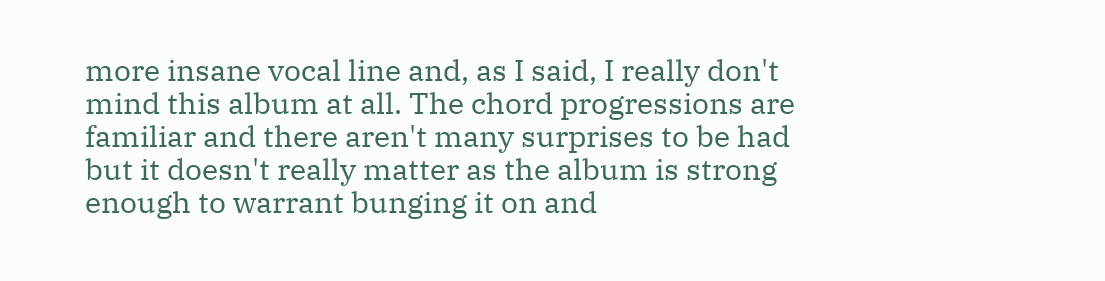more insane vocal line and, as I said, I really don't mind this album at all. The chord progressions are familiar and there aren't many surprises to be had but it doesn't really matter as the album is strong enough to warrant bunging it on and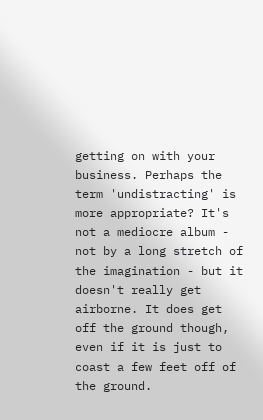getting on with your business. Perhaps the term 'undistracting' is more appropriate? It's not a mediocre album - not by a long stretch of the imagination - but it doesn't really get airborne. It does get off the ground though, even if it is just to coast a few feet off of the ground.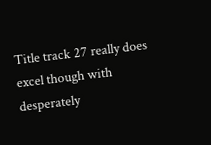Title track 27 really does excel though with desperately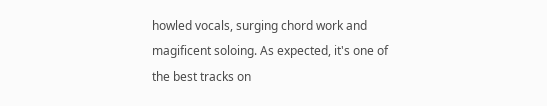howled vocals, surging chord work and magificent soloing. As expected, it's one of the best tracks on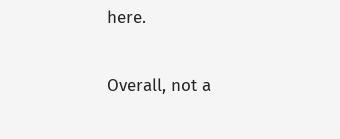here.

Overall, not a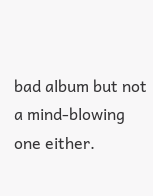bad album but not a mind-blowing one either.